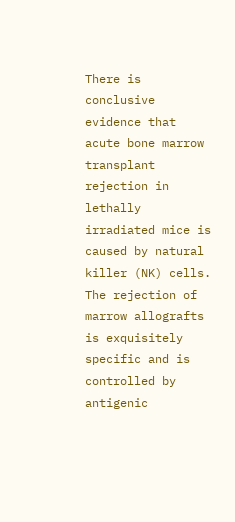There is conclusive evidence that acute bone marrow transplant rejection in lethally irradiated mice is caused by natural killer (NK) cells. The rejection of marrow allografts is exquisitely specific and is controlled by antigenic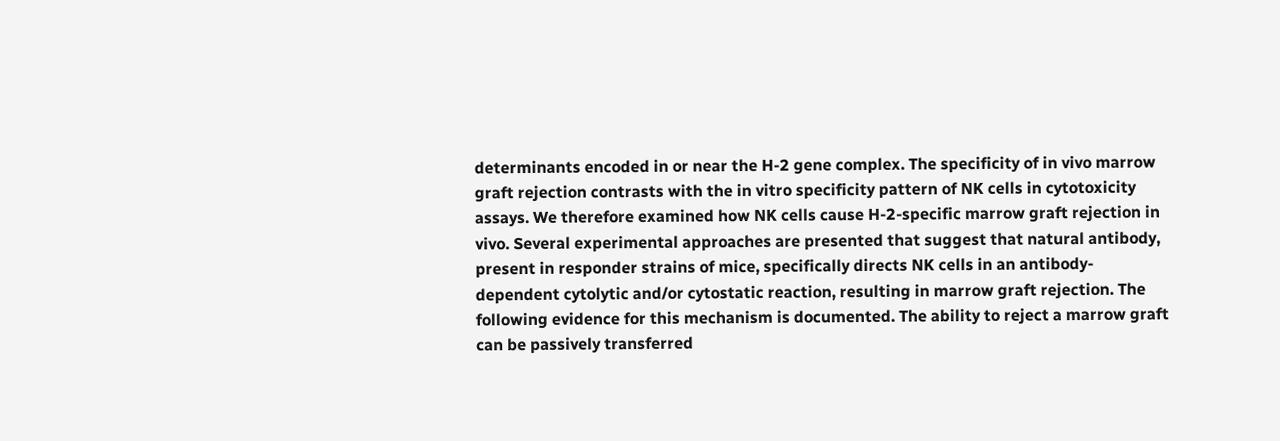determinants encoded in or near the H-2 gene complex. The specificity of in vivo marrow graft rejection contrasts with the in vitro specificity pattern of NK cells in cytotoxicity assays. We therefore examined how NK cells cause H-2-specific marrow graft rejection in vivo. Several experimental approaches are presented that suggest that natural antibody, present in responder strains of mice, specifically directs NK cells in an antibody-dependent cytolytic and/or cytostatic reaction, resulting in marrow graft rejection. The following evidence for this mechanism is documented. The ability to reject a marrow graft can be passively transferred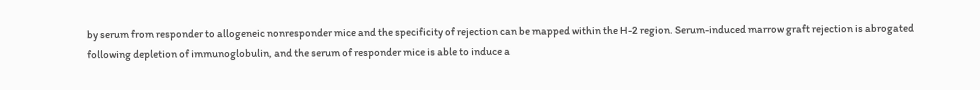by serum from responder to allogeneic nonresponder mice and the specificity of rejection can be mapped within the H-2 region. Serum-induced marrow graft rejection is abrogated following depletion of immunoglobulin, and the serum of responder mice is able to induce a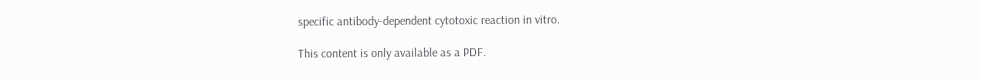specific antibody-dependent cytotoxic reaction in vitro.

This content is only available as a PDF.